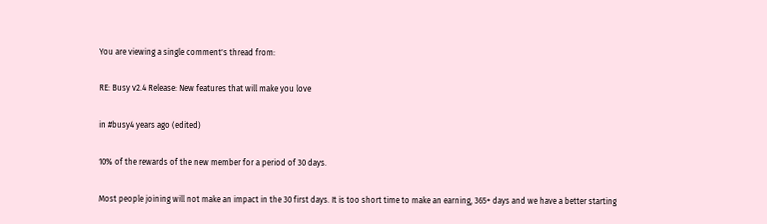You are viewing a single comment's thread from:

RE: Busy v2.4 Release: New features that will make you love

in #busy4 years ago (edited)

10% of the rewards of the new member for a period of 30 days.

Most people joining will not make an impact in the 30 first days. It is too short time to make an earning, 365+ days and we have a better starting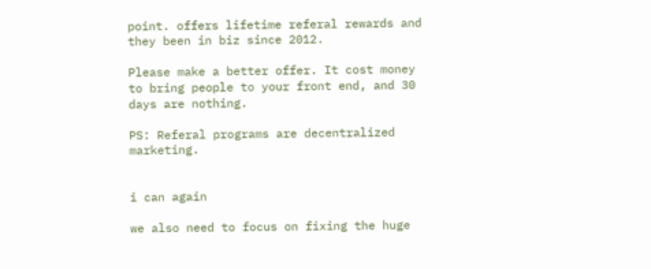point. offers lifetime referal rewards and they been in biz since 2012.

Please make a better offer. It cost money to bring people to your front end, and 30 days are nothing.

PS: Referal programs are decentralized marketing.


i can again

we also need to focus on fixing the huge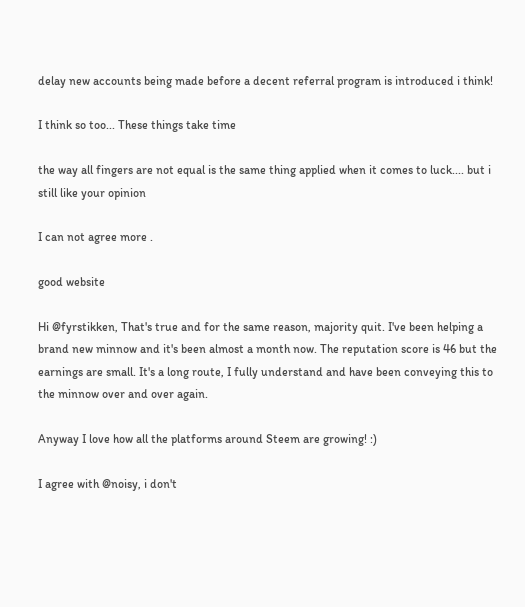delay new accounts being made before a decent referral program is introduced i think!

I think so too... These things take time

the way all fingers are not equal is the same thing applied when it comes to luck.... but i still like your opinion

I can not agree more .

good website

Hi @fyrstikken, That's true and for the same reason, majority quit. I've been helping a brand new minnow and it's been almost a month now. The reputation score is 46 but the earnings are small. It's a long route, I fully understand and have been conveying this to the minnow over and over again.

Anyway I love how all the platforms around Steem are growing! :)

I agree with @noisy, i don't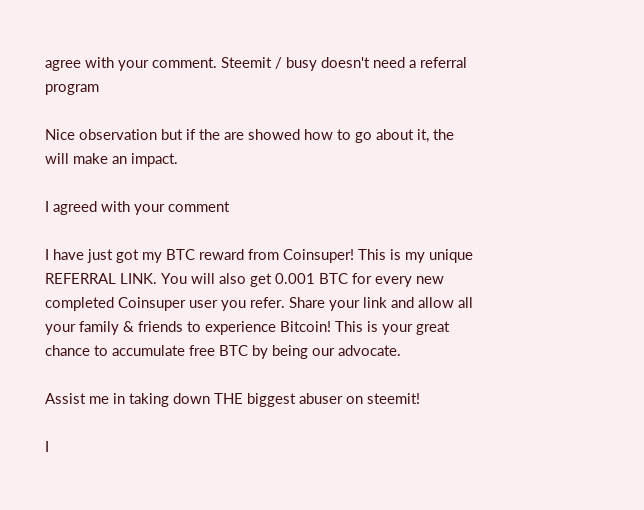agree with your comment. Steemit / busy doesn't need a referral program

Nice observation but if the are showed how to go about it, the will make an impact.

I agreed with your comment

I have just got my BTC reward from Coinsuper! This is my unique REFERRAL LINK. You will also get 0.001 BTC for every new completed Coinsuper user you refer. Share your link and allow all your family & friends to experience Bitcoin! This is your great chance to accumulate free BTC by being our advocate.

Assist me in taking down THE biggest abuser on steemit!

I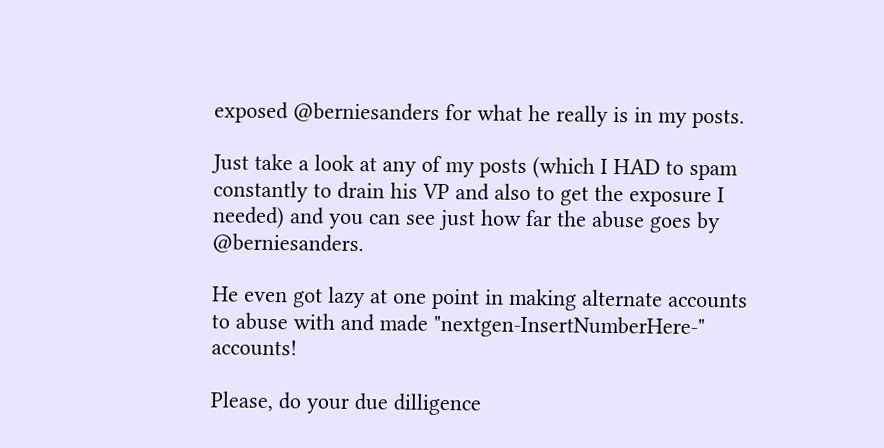exposed @berniesanders for what he really is in my posts.

Just take a look at any of my posts (which I HAD to spam constantly to drain his VP and also to get the exposure I needed) and you can see just how far the abuse goes by @berniesanders.

He even got lazy at one point in making alternate accounts to abuse with and made "nextgen-InsertNumberHere-" accounts!

Please, do your due dilligence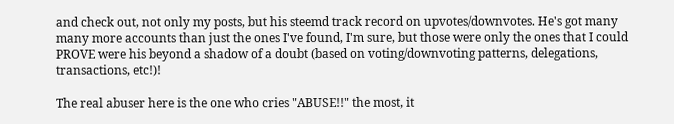and check out, not only my posts, but his steemd track record on upvotes/downvotes. He's got many many more accounts than just the ones I've found, I'm sure, but those were only the ones that I could PROVE were his beyond a shadow of a doubt (based on voting/downvoting patterns, delegations, transactions, etc!)!

The real abuser here is the one who cries "ABUSE!!" the most, it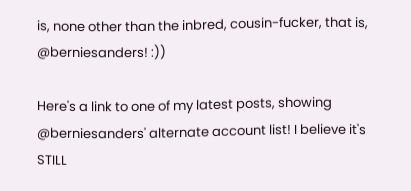is, none other than the inbred, cousin-fucker, that is, @berniesanders! :))

Here's a link to one of my latest posts, showing @berniesanders' alternate account list! I believe it's STILL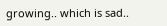growing.. which is sad..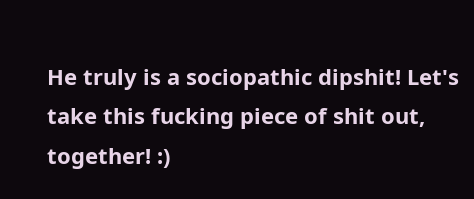He truly is a sociopathic dipshit! Let's take this fucking piece of shit out, together! :)